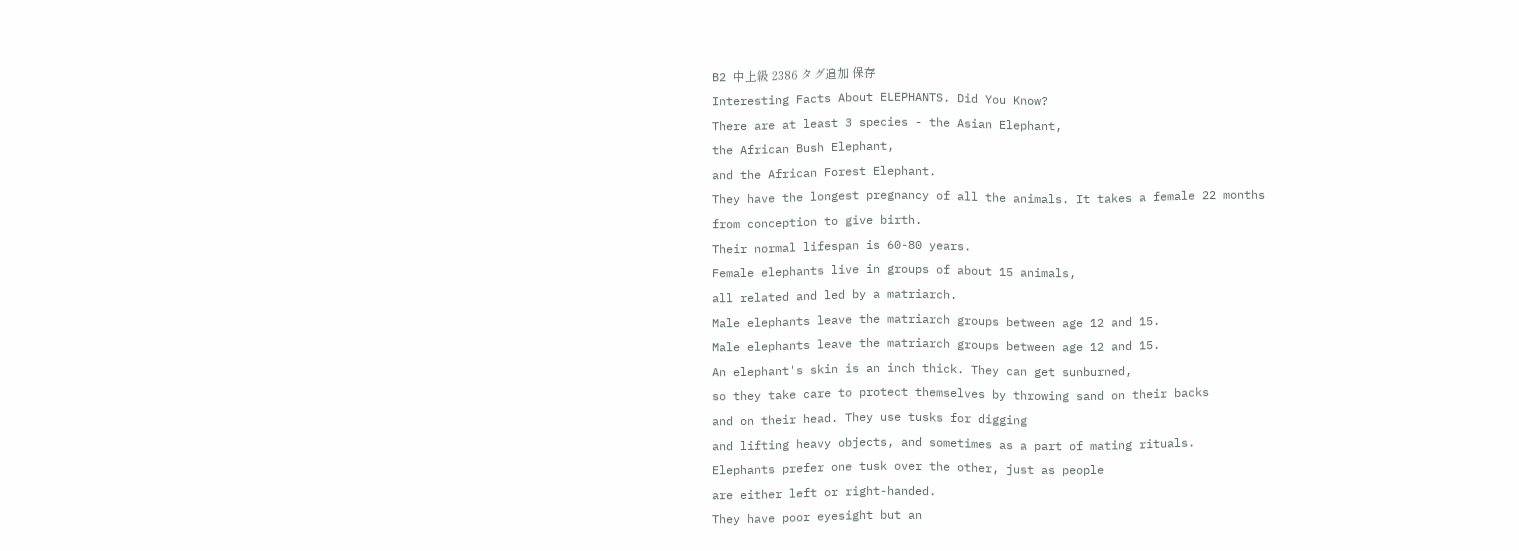B2 中上級 2386 タグ追加 保存
Interesting Facts About ELEPHANTS. Did You Know?
There are at least 3 species - the Asian Elephant,
the African Bush Elephant,
and the African Forest Elephant.
They have the longest pregnancy of all the animals. It takes a female 22 months
from conception to give birth.
Their normal lifespan is 60-80 years.
Female elephants live in groups of about 15 animals,
all related and led by a matriarch.
Male elephants leave the matriarch groups between age 12 and 15.
Male elephants leave the matriarch groups between age 12 and 15.
An elephant's skin is an inch thick. They can get sunburned,
so they take care to protect themselves by throwing sand on their backs
and on their head. They use tusks for digging
and lifting heavy objects, and sometimes as a part of mating rituals.
Elephants prefer one tusk over the other, just as people
are either left or right-handed.
They have poor eyesight but an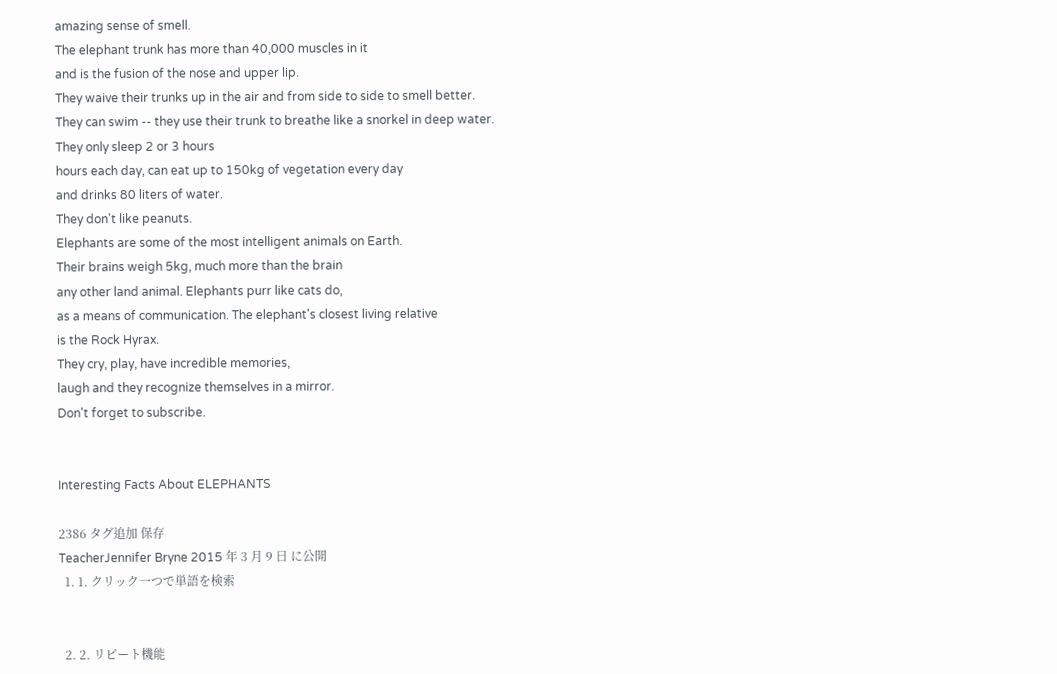amazing sense of smell.
The elephant trunk has more than 40,000 muscles in it
and is the fusion of the nose and upper lip.
They waive their trunks up in the air and from side to side to smell better.
They can swim -- they use their trunk to breathe like a snorkel in deep water.
They only sleep 2 or 3 hours
hours each day, can eat up to 150kg of vegetation every day
and drinks 80 liters of water.
They don't like peanuts.
Elephants are some of the most intelligent animals on Earth.
Their brains weigh 5kg, much more than the brain
any other land animal. Elephants purr like cats do,
as a means of communication. The elephant's closest living relative
is the Rock Hyrax.
They cry, play, have incredible memories,
laugh and they recognize themselves in a mirror.
Don't forget to subscribe.


Interesting Facts About ELEPHANTS

2386 タグ追加 保存
TeacherJennifer Bryne 2015 年 3 月 9 日 に公開
  1. 1. クリック一つで単語を検索


  2. 2. リピート機能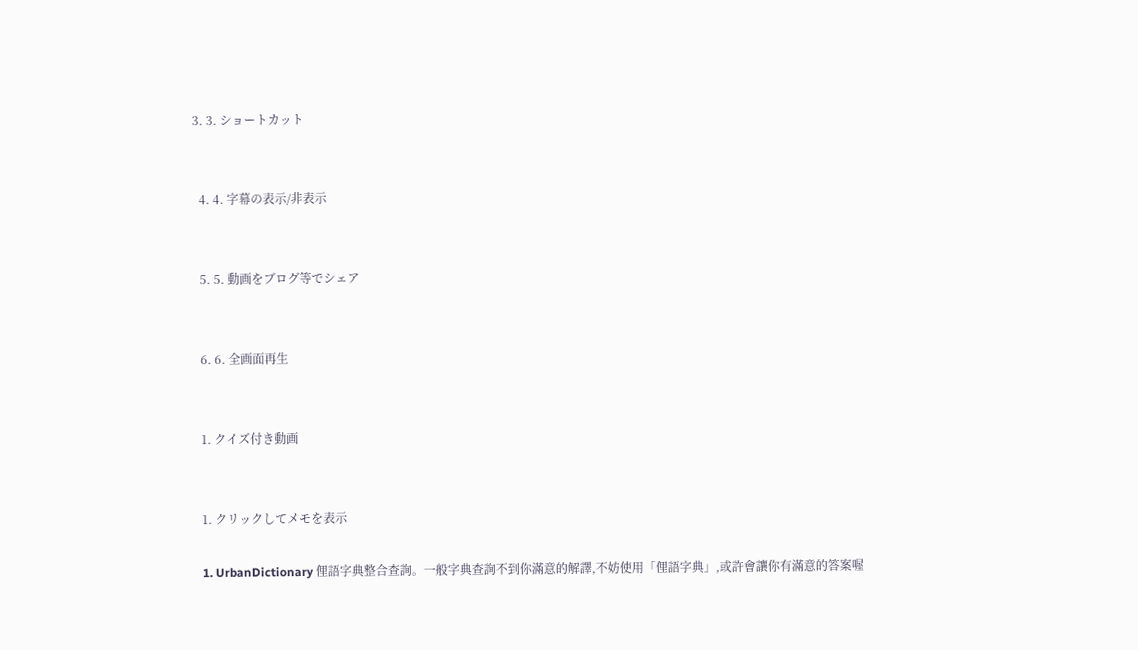3. 3. ショートカット


  4. 4. 字幕の表示/非表示


  5. 5. 動画をブログ等でシェア


  6. 6. 全画面再生


  1. クイズ付き動画


  1. クリックしてメモを表示

  1. UrbanDictionary 俚語字典整合查詢。一般字典查詢不到你滿意的解譯,不妨使用「俚語字典」,或許會讓你有滿意的答案喔